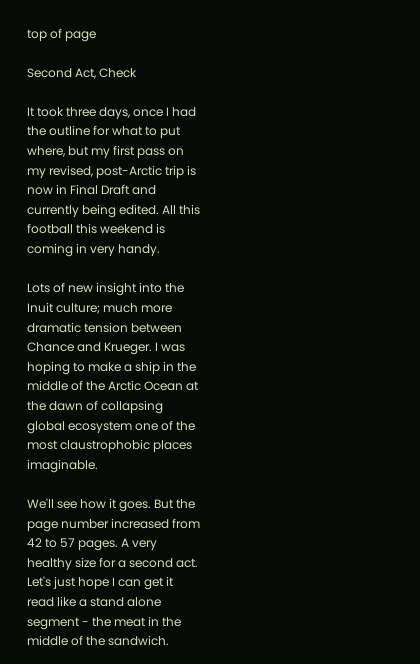top of page

Second Act, Check

It took three days, once I had the outline for what to put where, but my first pass on my revised, post-Arctic trip is now in Final Draft and currently being edited. All this football this weekend is coming in very handy.

Lots of new insight into the Inuit culture; much more dramatic tension between Chance and Krueger. I was hoping to make a ship in the middle of the Arctic Ocean at the dawn of collapsing global ecosystem one of the most claustrophobic places imaginable.

We'll see how it goes. But the page number increased from 42 to 57 pages. A very healthy size for a second act. Let's just hope I can get it read like a stand alone segment - the meat in the middle of the sandwich.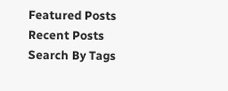Featured Posts
Recent Posts
Search By Tags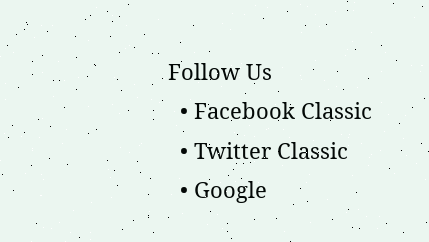Follow Us
  • Facebook Classic
  • Twitter Classic
  • Google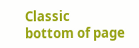Classic
bottom of page